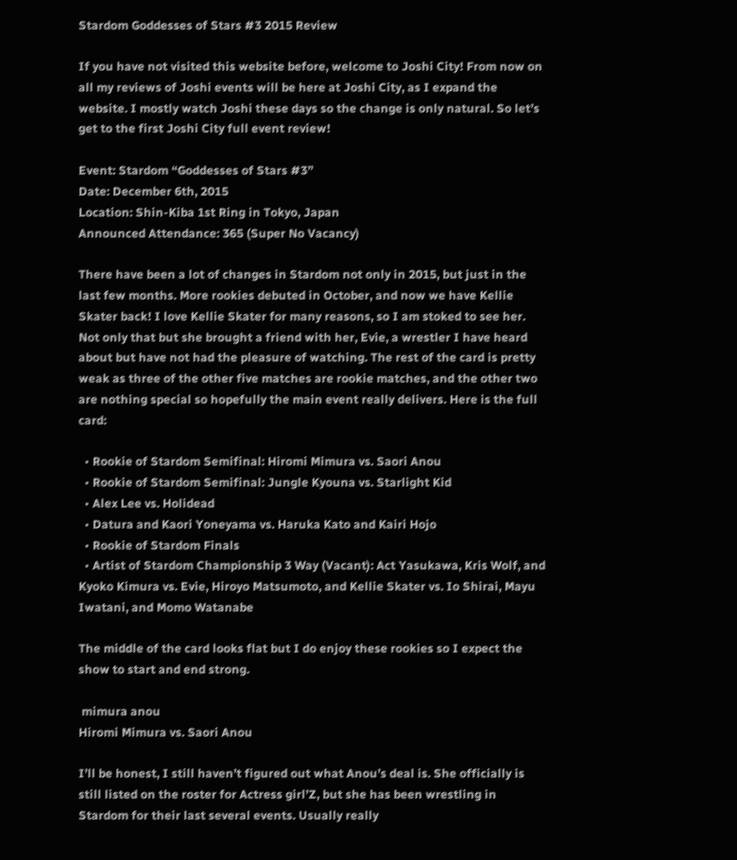Stardom Goddesses of Stars #3 2015 Review

If you have not visited this website before, welcome to Joshi City! From now on all my reviews of Joshi events will be here at Joshi City, as I expand the website. I mostly watch Joshi these days so the change is only natural. So let’s get to the first Joshi City full event review!

Event: Stardom “Goddesses of Stars #3”
Date: December 6th, 2015
Location: Shin-Kiba 1st Ring in Tokyo, Japan
Announced Attendance: 365 (Super No Vacancy)

There have been a lot of changes in Stardom not only in 2015, but just in the last few months. More rookies debuted in October, and now we have Kellie Skater back! I love Kellie Skater for many reasons, so I am stoked to see her. Not only that but she brought a friend with her, Evie, a wrestler I have heard about but have not had the pleasure of watching. The rest of the card is pretty weak as three of the other five matches are rookie matches, and the other two are nothing special so hopefully the main event really delivers. Here is the full card:

  • Rookie of Stardom Semifinal: Hiromi Mimura vs. Saori Anou
  • Rookie of Stardom Semifinal: Jungle Kyouna vs. Starlight Kid
  • Alex Lee vs. Holidead
  • Datura and Kaori Yoneyama vs. Haruka Kato and Kairi Hojo
  • Rookie of Stardom Finals
  • Artist of Stardom Championship 3 Way (Vacant): Act Yasukawa, Kris Wolf, and Kyoko Kimura vs. Evie, Hiroyo Matsumoto, and Kellie Skater vs. Io Shirai, Mayu Iwatani, and Momo Watanabe

The middle of the card looks flat but I do enjoy these rookies so I expect the show to start and end strong.

 mimura anou
Hiromi Mimura vs. Saori Anou

I’ll be honest, I still haven’t figured out what Anou’s deal is. She officially is still listed on the roster for Actress girl’Z, but she has been wrestling in Stardom for their last several events. Usually really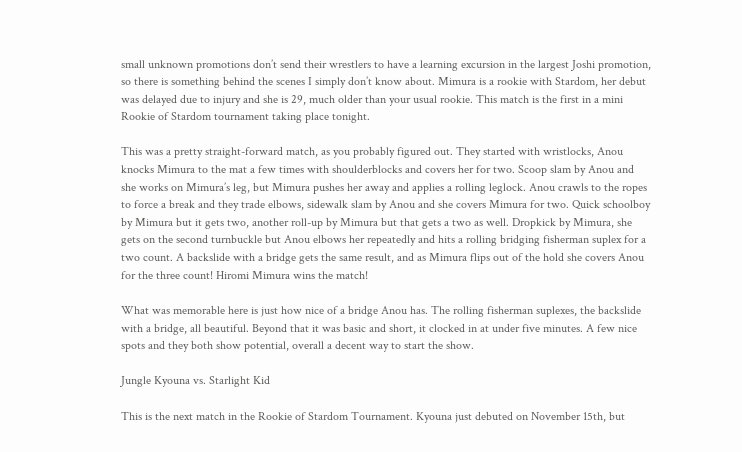small unknown promotions don’t send their wrestlers to have a learning excursion in the largest Joshi promotion, so there is something behind the scenes I simply don’t know about. Mimura is a rookie with Stardom, her debut was delayed due to injury and she is 29, much older than your usual rookie. This match is the first in a mini Rookie of Stardom tournament taking place tonight.

This was a pretty straight-forward match, as you probably figured out. They started with wristlocks, Anou knocks Mimura to the mat a few times with shoulderblocks and covers her for two. Scoop slam by Anou and she works on Mimura’s leg, but Mimura pushes her away and applies a rolling leglock. Anou crawls to the ropes to force a break and they trade elbows, sidewalk slam by Anou and she covers Mimura for two. Quick schoolboy by Mimura but it gets two, another roll-up by Mimura but that gets a two as well. Dropkick by Mimura, she gets on the second turnbuckle but Anou elbows her repeatedly and hits a rolling bridging fisherman suplex for a two count. A backslide with a bridge gets the same result, and as Mimura flips out of the hold she covers Anou for the three count! Hiromi Mimura wins the match!

What was memorable here is just how nice of a bridge Anou has. The rolling fisherman suplexes, the backslide with a bridge, all beautiful. Beyond that it was basic and short, it clocked in at under five minutes. A few nice spots and they both show potential, overall a decent way to start the show.

Jungle Kyouna vs. Starlight Kid

This is the next match in the Rookie of Stardom Tournament. Kyouna just debuted on November 15th, but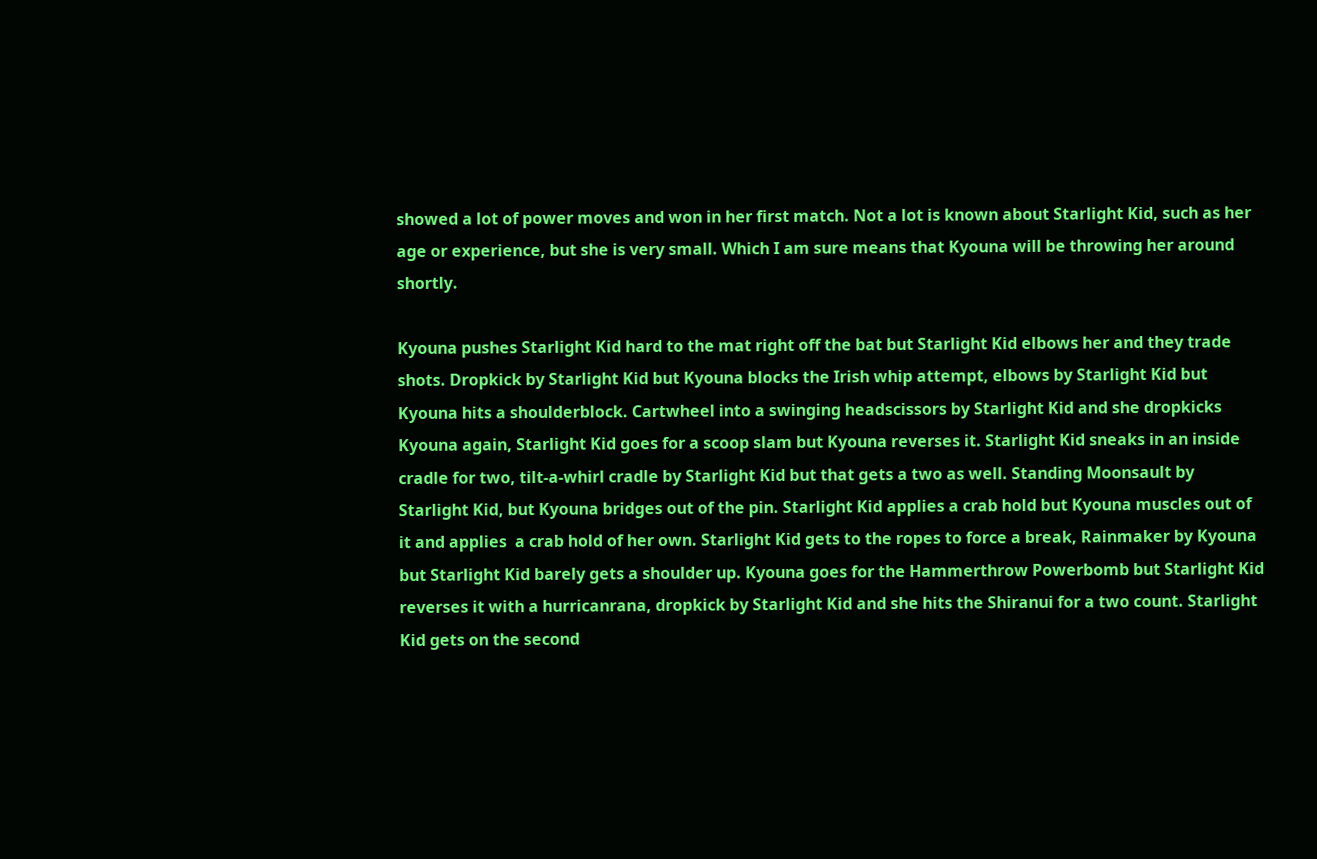showed a lot of power moves and won in her first match. Not a lot is known about Starlight Kid, such as her age or experience, but she is very small. Which I am sure means that Kyouna will be throwing her around shortly.

Kyouna pushes Starlight Kid hard to the mat right off the bat but Starlight Kid elbows her and they trade shots. Dropkick by Starlight Kid but Kyouna blocks the Irish whip attempt, elbows by Starlight Kid but Kyouna hits a shoulderblock. Cartwheel into a swinging headscissors by Starlight Kid and she dropkicks Kyouna again, Starlight Kid goes for a scoop slam but Kyouna reverses it. Starlight Kid sneaks in an inside cradle for two, tilt-a-whirl cradle by Starlight Kid but that gets a two as well. Standing Moonsault by Starlight Kid, but Kyouna bridges out of the pin. Starlight Kid applies a crab hold but Kyouna muscles out of it and applies  a crab hold of her own. Starlight Kid gets to the ropes to force a break, Rainmaker by Kyouna but Starlight Kid barely gets a shoulder up. Kyouna goes for the Hammerthrow Powerbomb but Starlight Kid reverses it with a hurricanrana, dropkick by Starlight Kid and she hits the Shiranui for a two count. Starlight Kid gets on the second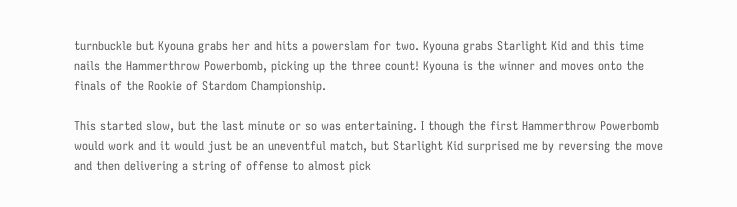turnbuckle but Kyouna grabs her and hits a powerslam for two. Kyouna grabs Starlight Kid and this time nails the Hammerthrow Powerbomb, picking up the three count! Kyouna is the winner and moves onto the finals of the Rookie of Stardom Championship.

This started slow, but the last minute or so was entertaining. I though the first Hammerthrow Powerbomb would work and it would just be an uneventful match, but Starlight Kid surprised me by reversing the move and then delivering a string of offense to almost pick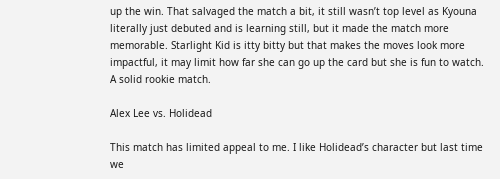up the win. That salvaged the match a bit, it still wasn’t top level as Kyouna literally just debuted and is learning still, but it made the match more memorable. Starlight Kid is itty bitty but that makes the moves look more impactful, it may limit how far she can go up the card but she is fun to watch. A solid rookie match.

Alex Lee vs. Holidead

This match has limited appeal to me. I like Holidead’s character but last time we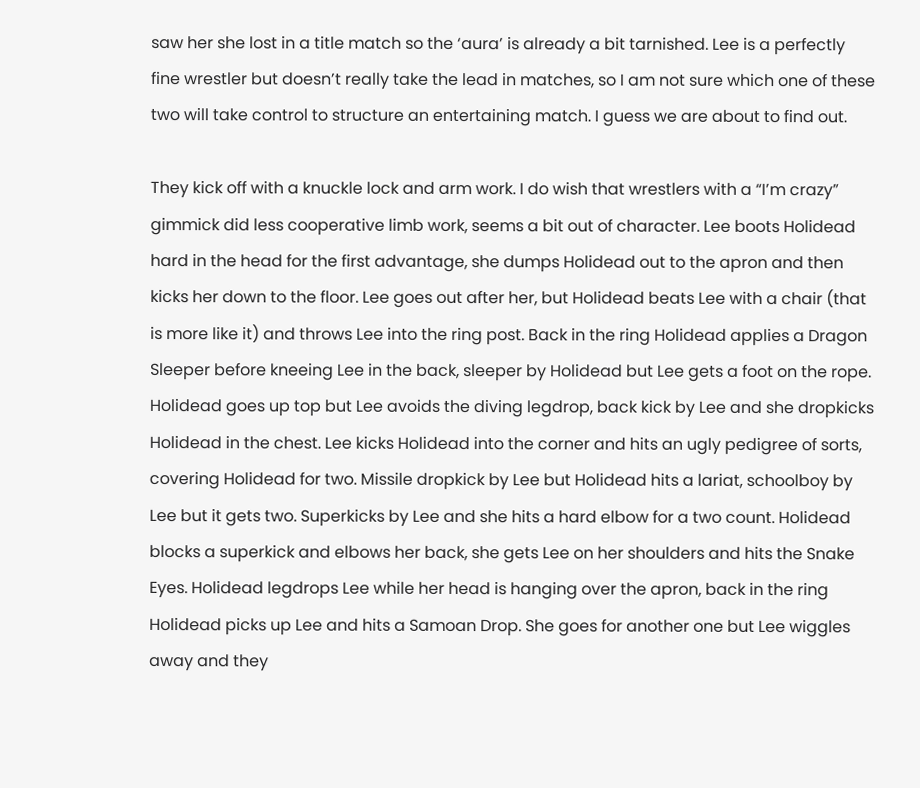saw her she lost in a title match so the ‘aura’ is already a bit tarnished. Lee is a perfectly fine wrestler but doesn’t really take the lead in matches, so I am not sure which one of these two will take control to structure an entertaining match. I guess we are about to find out.

They kick off with a knuckle lock and arm work. I do wish that wrestlers with a “I’m crazy” gimmick did less cooperative limb work, seems a bit out of character. Lee boots Holidead hard in the head for the first advantage, she dumps Holidead out to the apron and then kicks her down to the floor. Lee goes out after her, but Holidead beats Lee with a chair (that is more like it) and throws Lee into the ring post. Back in the ring Holidead applies a Dragon Sleeper before kneeing Lee in the back, sleeper by Holidead but Lee gets a foot on the rope. Holidead goes up top but Lee avoids the diving legdrop, back kick by Lee and she dropkicks Holidead in the chest. Lee kicks Holidead into the corner and hits an ugly pedigree of sorts, covering Holidead for two. Missile dropkick by Lee but Holidead hits a lariat, schoolboy by Lee but it gets two. Superkicks by Lee and she hits a hard elbow for a two count. Holidead blocks a superkick and elbows her back, she gets Lee on her shoulders and hits the Snake Eyes. Holidead legdrops Lee while her head is hanging over the apron, back in the ring Holidead picks up Lee and hits a Samoan Drop. She goes for another one but Lee wiggles away and they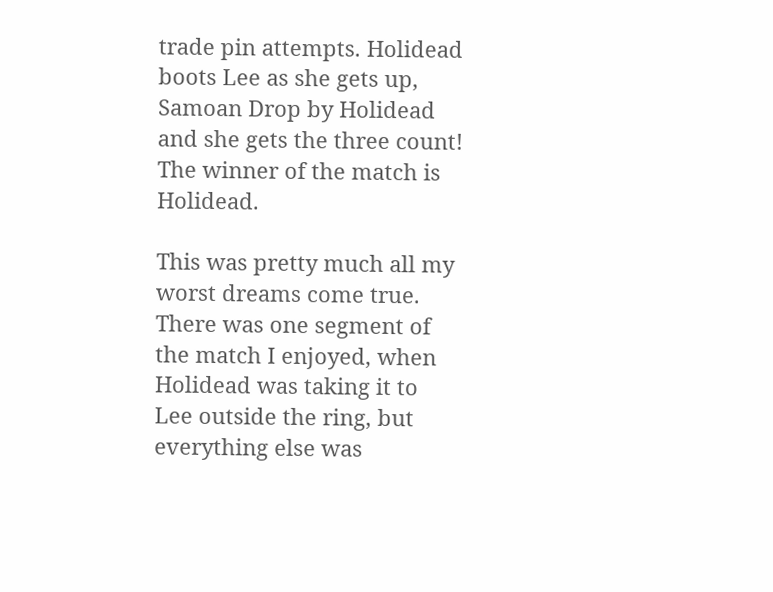trade pin attempts. Holidead boots Lee as she gets up, Samoan Drop by Holidead and she gets the three count! The winner of the match is Holidead.

This was pretty much all my worst dreams come true. There was one segment of the match I enjoyed, when Holidead was taking it to Lee outside the ring, but everything else was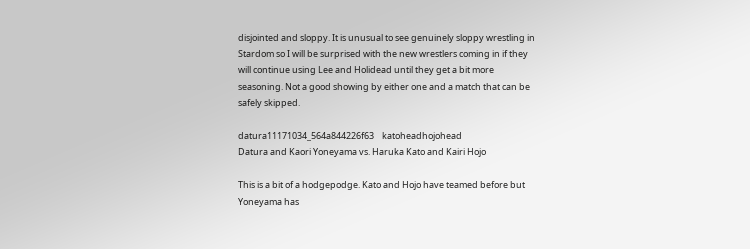disjointed and sloppy. It is unusual to see genuinely sloppy wrestling in Stardom so I will be surprised with the new wrestlers coming in if they will continue using Lee and Holidead until they get a bit more seasoning. Not a good showing by either one and a match that can be safely skipped.

datura11171034_564a844226f63    katoheadhojohead
Datura and Kaori Yoneyama vs. Haruka Kato and Kairi Hojo

This is a bit of a hodgepodge. Kato and Hojo have teamed before but Yoneyama has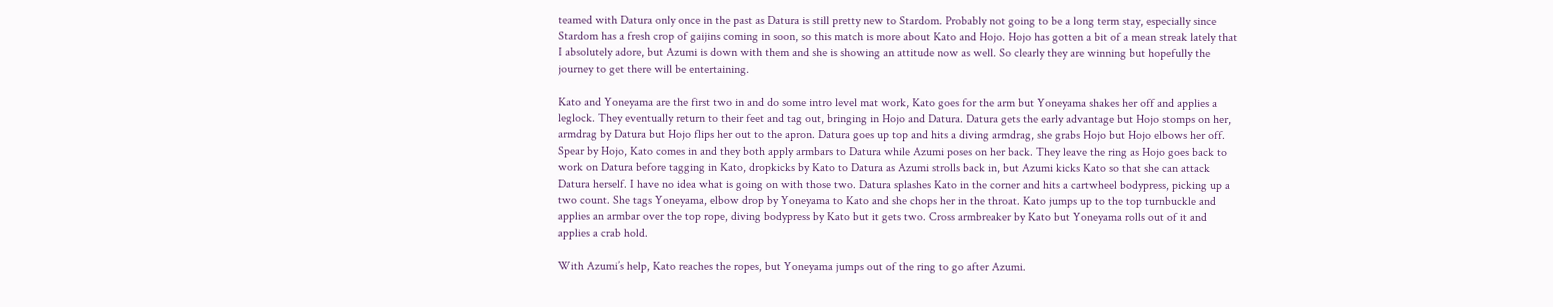teamed with Datura only once in the past as Datura is still pretty new to Stardom. Probably not going to be a long term stay, especially since Stardom has a fresh crop of gaijins coming in soon, so this match is more about Kato and Hojo. Hojo has gotten a bit of a mean streak lately that I absolutely adore, but Azumi is down with them and she is showing an attitude now as well. So clearly they are winning but hopefully the journey to get there will be entertaining.

Kato and Yoneyama are the first two in and do some intro level mat work, Kato goes for the arm but Yoneyama shakes her off and applies a leglock. They eventually return to their feet and tag out, bringing in Hojo and Datura. Datura gets the early advantage but Hojo stomps on her, armdrag by Datura but Hojo flips her out to the apron. Datura goes up top and hits a diving armdrag, she grabs Hojo but Hojo elbows her off. Spear by Hojo, Kato comes in and they both apply armbars to Datura while Azumi poses on her back. They leave the ring as Hojo goes back to work on Datura before tagging in Kato, dropkicks by Kato to Datura as Azumi strolls back in, but Azumi kicks Kato so that she can attack Datura herself. I have no idea what is going on with those two. Datura splashes Kato in the corner and hits a cartwheel bodypress, picking up a two count. She tags Yoneyama, elbow drop by Yoneyama to Kato and she chops her in the throat. Kato jumps up to the top turnbuckle and applies an armbar over the top rope, diving bodypress by Kato but it gets two. Cross armbreaker by Kato but Yoneyama rolls out of it and applies a crab hold.

With Azumi’s help, Kato reaches the ropes, but Yoneyama jumps out of the ring to go after Azumi.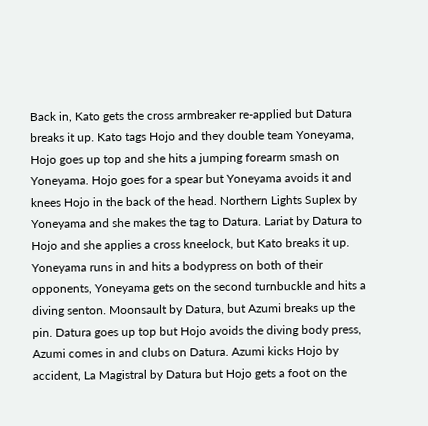Back in, Kato gets the cross armbreaker re-applied but Datura breaks it up. Kato tags Hojo and they double team Yoneyama, Hojo goes up top and she hits a jumping forearm smash on Yoneyama. Hojo goes for a spear but Yoneyama avoids it and knees Hojo in the back of the head. Northern Lights Suplex by Yoneyama and she makes the tag to Datura. Lariat by Datura to Hojo and she applies a cross kneelock, but Kato breaks it up. Yoneyama runs in and hits a bodypress on both of their opponents, Yoneyama gets on the second turnbuckle and hits a diving senton. Moonsault by Datura, but Azumi breaks up the pin. Datura goes up top but Hojo avoids the diving body press, Azumi comes in and clubs on Datura. Azumi kicks Hojo by accident, La Magistral by Datura but Hojo gets a foot on the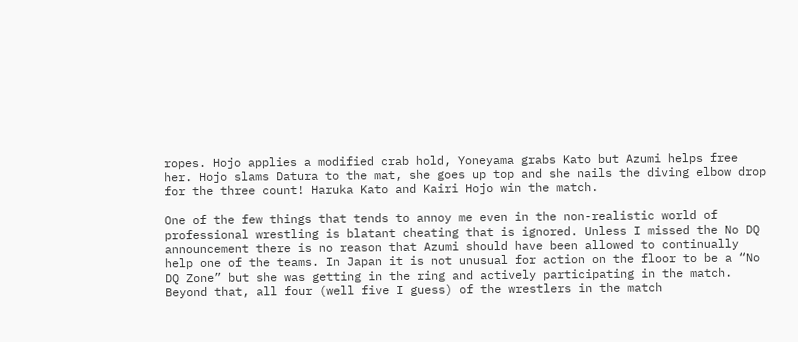ropes. Hojo applies a modified crab hold, Yoneyama grabs Kato but Azumi helps free her. Hojo slams Datura to the mat, she goes up top and she nails the diving elbow drop for the three count! Haruka Kato and Kairi Hojo win the match.

One of the few things that tends to annoy me even in the non-realistic world of professional wrestling is blatant cheating that is ignored. Unless I missed the No DQ announcement there is no reason that Azumi should have been allowed to continually help one of the teams. In Japan it is not unusual for action on the floor to be a “No DQ Zone” but she was getting in the ring and actively participating in the match. Beyond that, all four (well five I guess) of the wrestlers in the match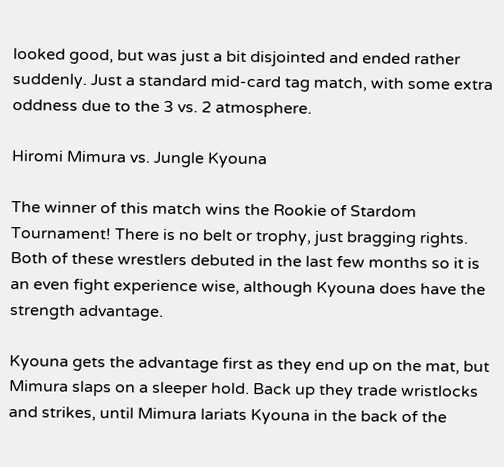looked good, but was just a bit disjointed and ended rather suddenly. Just a standard mid-card tag match, with some extra oddness due to the 3 vs. 2 atmosphere.

Hiromi Mimura vs. Jungle Kyouna

The winner of this match wins the Rookie of Stardom Tournament! There is no belt or trophy, just bragging rights. Both of these wrestlers debuted in the last few months so it is an even fight experience wise, although Kyouna does have the strength advantage.

Kyouna gets the advantage first as they end up on the mat, but Mimura slaps on a sleeper hold. Back up they trade wristlocks and strikes, until Mimura lariats Kyouna in the back of the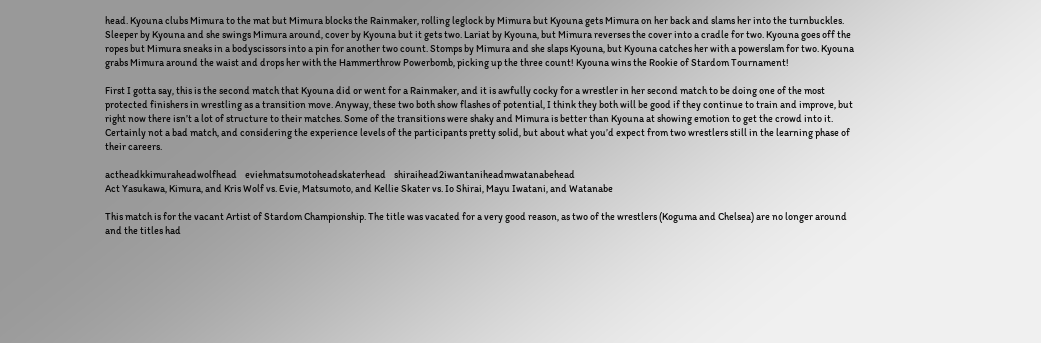head. Kyouna clubs Mimura to the mat but Mimura blocks the Rainmaker, rolling leglock by Mimura but Kyouna gets Mimura on her back and slams her into the turnbuckles. Sleeper by Kyouna and she swings Mimura around, cover by Kyouna but it gets two. Lariat by Kyouna, but Mimura reverses the cover into a cradle for two. Kyouna goes off the ropes but Mimura sneaks in a bodyscissors into a pin for another two count. Stomps by Mimura and she slaps Kyouna, but Kyouna catches her with a powerslam for two. Kyouna grabs Mimura around the waist and drops her with the Hammerthrow Powerbomb, picking up the three count! Kyouna wins the Rookie of Stardom Tournament!

First I gotta say, this is the second match that Kyouna did or went for a Rainmaker, and it is awfully cocky for a wrestler in her second match to be doing one of the most protected finishers in wrestling as a transition move. Anyway, these two both show flashes of potential, I think they both will be good if they continue to train and improve, but right now there isn’t a lot of structure to their matches. Some of the transitions were shaky and Mimura is better than Kyouna at showing emotion to get the crowd into it. Certainly not a bad match, and considering the experience levels of the participants pretty solid, but about what you’d expect from two wrestlers still in the learning phase of their careers.

actheadkkimuraheadwolfhead    eviehmatsumotoheadskaterhead    shiraihead2iwantaniheadmwatanabehead
Act Yasukawa, Kimura, and Kris Wolf vs. Evie, Matsumoto, and Kellie Skater vs. Io Shirai, Mayu Iwatani, and Watanabe

This match is for the vacant Artist of Stardom Championship. The title was vacated for a very good reason, as two of the wrestlers (Koguma and Chelsea) are no longer around and the titles had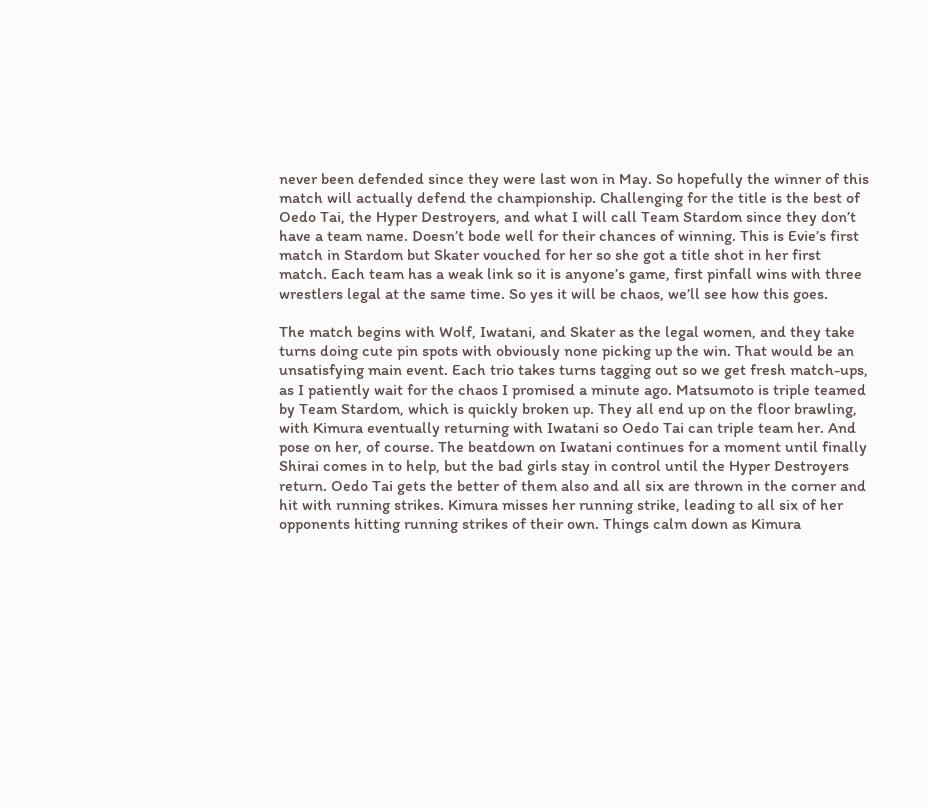never been defended since they were last won in May. So hopefully the winner of this match will actually defend the championship. Challenging for the title is the best of Oedo Tai, the Hyper Destroyers, and what I will call Team Stardom since they don’t have a team name. Doesn’t bode well for their chances of winning. This is Evie’s first match in Stardom but Skater vouched for her so she got a title shot in her first match. Each team has a weak link so it is anyone’s game, first pinfall wins with three wrestlers legal at the same time. So yes it will be chaos, we’ll see how this goes.

The match begins with Wolf, Iwatani, and Skater as the legal women, and they take turns doing cute pin spots with obviously none picking up the win. That would be an unsatisfying main event. Each trio takes turns tagging out so we get fresh match-ups, as I patiently wait for the chaos I promised a minute ago. Matsumoto is triple teamed by Team Stardom, which is quickly broken up. They all end up on the floor brawling, with Kimura eventually returning with Iwatani so Oedo Tai can triple team her. And pose on her, of course. The beatdown on Iwatani continues for a moment until finally Shirai comes in to help, but the bad girls stay in control until the Hyper Destroyers return. Oedo Tai gets the better of them also and all six are thrown in the corner and hit with running strikes. Kimura misses her running strike, leading to all six of her opponents hitting running strikes of their own. Things calm down as Kimura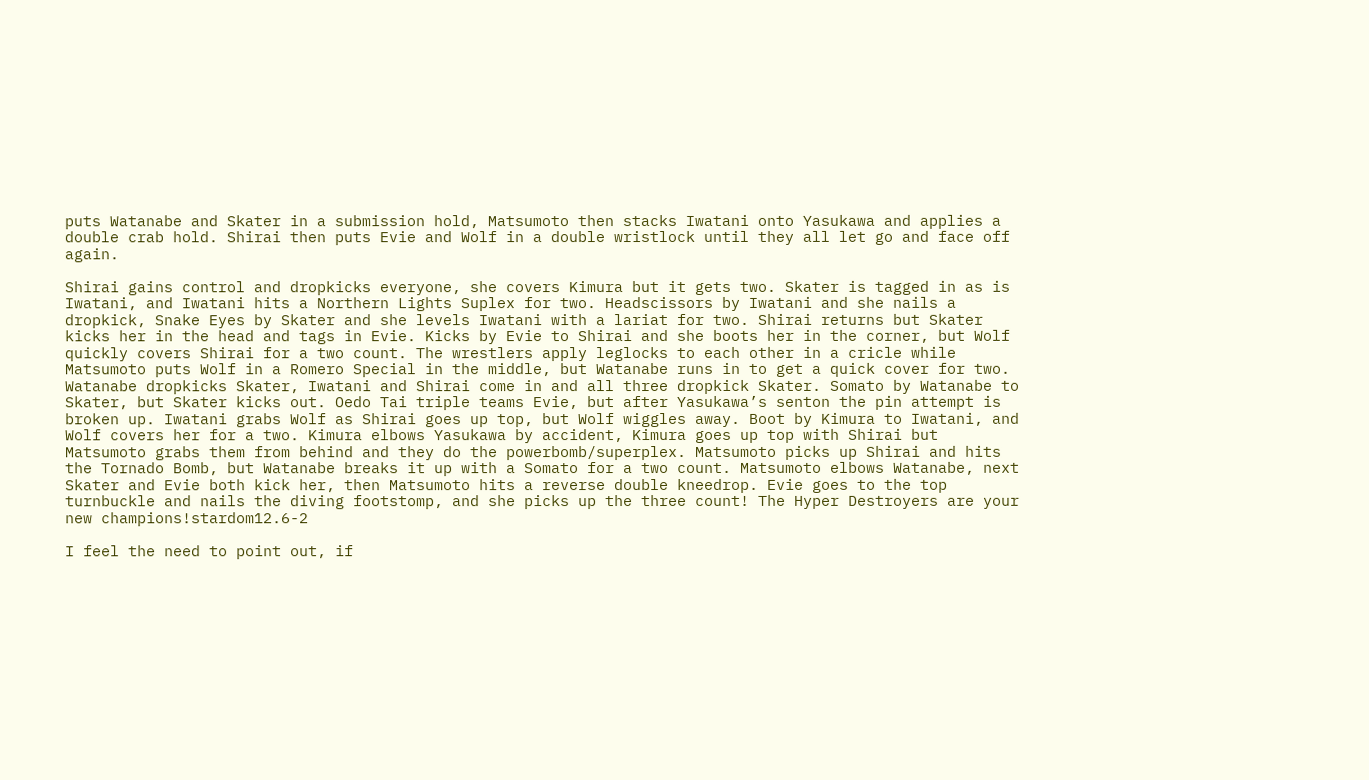puts Watanabe and Skater in a submission hold, Matsumoto then stacks Iwatani onto Yasukawa and applies a double crab hold. Shirai then puts Evie and Wolf in a double wristlock until they all let go and face off again.

Shirai gains control and dropkicks everyone, she covers Kimura but it gets two. Skater is tagged in as is Iwatani, and Iwatani hits a Northern Lights Suplex for two. Headscissors by Iwatani and she nails a dropkick, Snake Eyes by Skater and she levels Iwatani with a lariat for two. Shirai returns but Skater kicks her in the head and tags in Evie. Kicks by Evie to Shirai and she boots her in the corner, but Wolf quickly covers Shirai for a two count. The wrestlers apply leglocks to each other in a cricle while Matsumoto puts Wolf in a Romero Special in the middle, but Watanabe runs in to get a quick cover for two. Watanabe dropkicks Skater, Iwatani and Shirai come in and all three dropkick Skater. Somato by Watanabe to Skater, but Skater kicks out. Oedo Tai triple teams Evie, but after Yasukawa’s senton the pin attempt is broken up. Iwatani grabs Wolf as Shirai goes up top, but Wolf wiggles away. Boot by Kimura to Iwatani, and Wolf covers her for a two. Kimura elbows Yasukawa by accident, Kimura goes up top with Shirai but Matsumoto grabs them from behind and they do the powerbomb/superplex. Matsumoto picks up Shirai and hits the Tornado Bomb, but Watanabe breaks it up with a Somato for a two count. Matsumoto elbows Watanabe, next Skater and Evie both kick her, then Matsumoto hits a reverse double kneedrop. Evie goes to the top turnbuckle and nails the diving footstomp, and she picks up the three count! The Hyper Destroyers are your new champions!stardom12.6-2

I feel the need to point out, if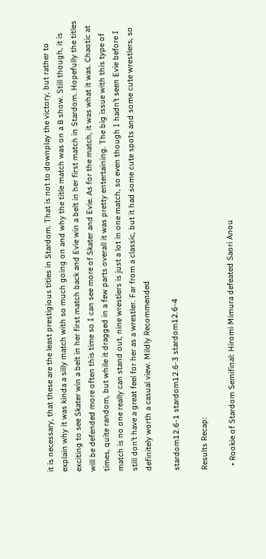it is necessary, that these are the least prestigious titles in Stardom. That is not to downplay the victory, but rather to explain why it was kinda a silly match with so much going on and why the title match was on a B show. Still though, it is exciting to see Skater win a belt in her first match back and Evie win a belt in her first match in Stardom. Hopefully the titles will be defended more often this time so I can see more of Skater and Evie. As for the match, it was what it was. Chaotic at times, quite random, but while it dragged in a few parts overall it was pretty entertaining. The big issue with this type of match is no one really can stand out, nine wrestlers is just a lot in one match, so even though I hadn’t seen Evie before I still don’t have a great feel for her as a wrestler. Far from a classic, but it had some cute spots and some cute wrestlers, so definitely worth a casual view. Mildly Recommended

stardom12.6-1 stardom12.6-3 stardom12.6-4

Results Recap:

  • Rookie of Stardom Semifinal: Hiromi Mimura defeated Saori Anou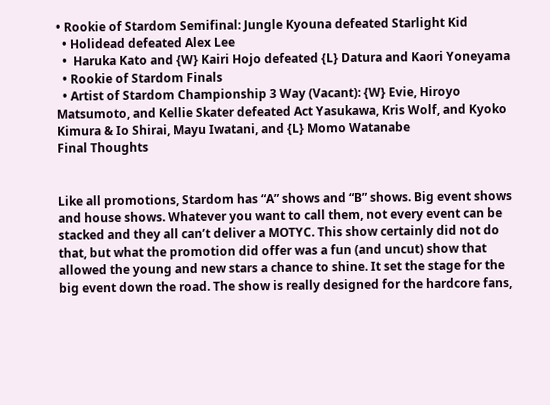• Rookie of Stardom Semifinal: Jungle Kyouna defeated Starlight Kid
  • Holidead defeated Alex Lee
  •  Haruka Kato and {W} Kairi Hojo defeated {L} Datura and Kaori Yoneyama
  • Rookie of Stardom Finals
  • Artist of Stardom Championship 3 Way (Vacant): {W} Evie, Hiroyo Matsumoto, and Kellie Skater defeated Act Yasukawa, Kris Wolf, and Kyoko Kimura & Io Shirai, Mayu Iwatani, and {L} Momo Watanabe
Final Thoughts


Like all promotions, Stardom has “A” shows and “B” shows. Big event shows and house shows. Whatever you want to call them, not every event can be stacked and they all can’t deliver a MOTYC. This show certainly did not do that, but what the promotion did offer was a fun (and uncut) show that allowed the young and new stars a chance to shine. It set the stage for the big event down the road. The show is really designed for the hardcore fans,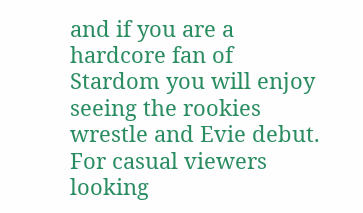and if you are a hardcore fan of Stardom you will enjoy seeing the rookies wrestle and Evie debut. For casual viewers looking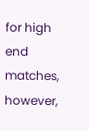for high end matches, however,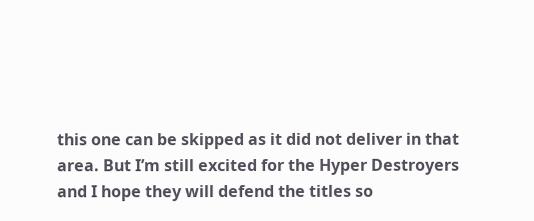this one can be skipped as it did not deliver in that area. But I’m still excited for the Hyper Destroyers and I hope they will defend the titles so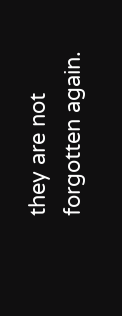they are not forgotten again.